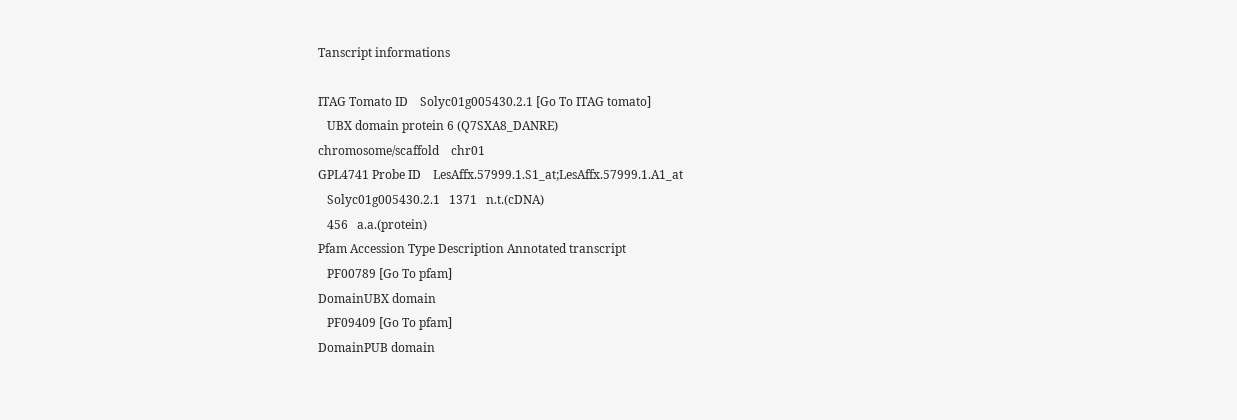Tanscript informations

ITAG Tomato ID    Solyc01g005430.2.1 [Go To ITAG tomato]
   UBX domain protein 6 (Q7SXA8_DANRE)
chromosome/scaffold    chr01
GPL4741 Probe ID    LesAffx.57999.1.S1_at;LesAffx.57999.1.A1_at
   Solyc01g005430.2.1   1371   n.t.(cDNA)
   456   a.a.(protein)
Pfam Accession Type Description Annotated transcript
   PF00789 [Go To pfam]
DomainUBX domain
   PF09409 [Go To pfam]
DomainPUB domain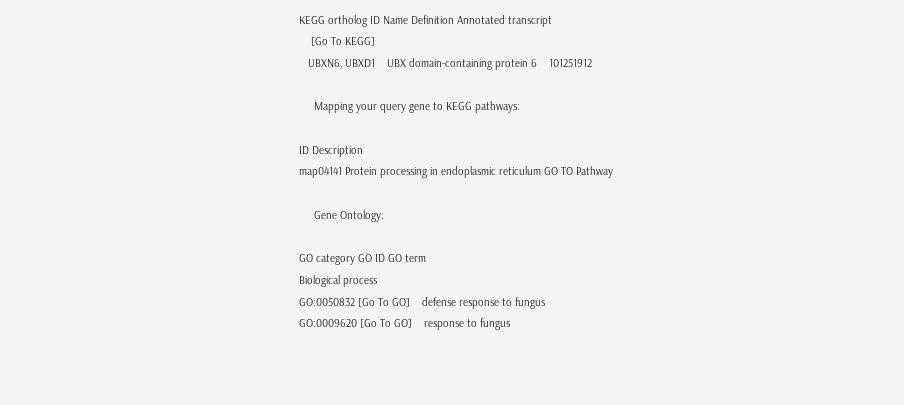KEGG ortholog ID Name Definition Annotated transcript
    [Go To KEGG]
   UBXN6, UBXD1    UBX domain-containing protein 6    101251912

     Mapping your query gene to KEGG pathways:

ID Description
map04141 Protein processing in endoplasmic reticulum GO TO Pathway

     Gene Ontology:

GO category GO ID GO term
Biological process
GO:0050832 [Go To GO]    defense response to fungus
GO:0009620 [Go To GO]    response to fungus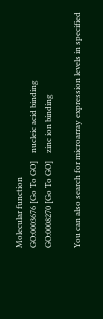Molecular function
GO:0003676 [Go To GO]    nucleic acid binding
GO:0008270 [Go To GO]    zinc ion binding

You can also search for microarray expression levels in specified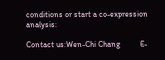conditions or start a co-expression analysis:

Contact us:Wen-Chi Chang          E-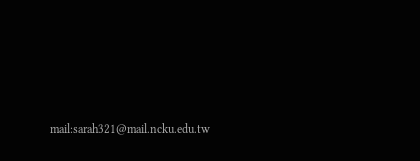mail:sarah321@mail.ncku.edu.tw